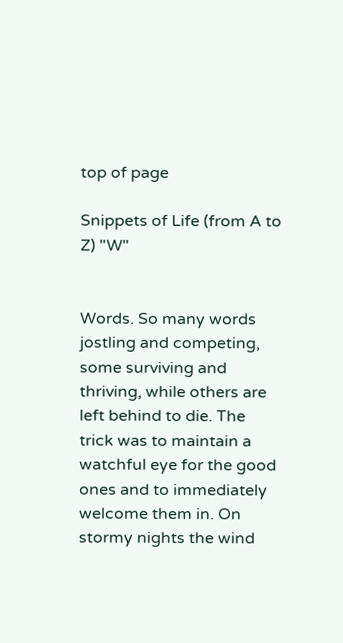top of page

Snippets of Life (from A to Z) "W"


Words. So many words jostling and competing, some surviving and thriving, while others are left behind to die. The trick was to maintain a watchful eye for the good ones and to immediately welcome them in. On stormy nights the wind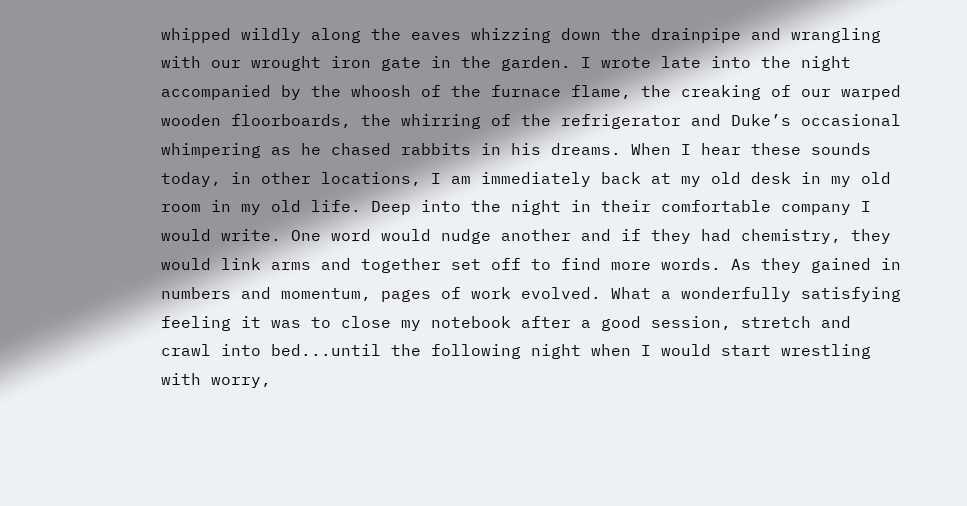whipped wildly along the eaves whizzing down the drainpipe and wrangling with our wrought iron gate in the garden. I wrote late into the night accompanied by the whoosh of the furnace flame, the creaking of our warped wooden floorboards, the whirring of the refrigerator and Duke’s occasional whimpering as he chased rabbits in his dreams. When I hear these sounds today, in other locations, I am immediately back at my old desk in my old room in my old life. Deep into the night in their comfortable company I would write. One word would nudge another and if they had chemistry, they would link arms and together set off to find more words. As they gained in numbers and momentum, pages of work evolved. What a wonderfully satisfying feeling it was to close my notebook after a good session, stretch and crawl into bed...until the following night when I would start wrestling with worry,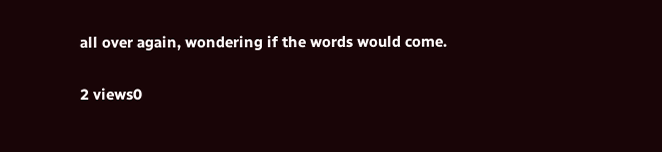all over again, wondering if the words would come.

2 views0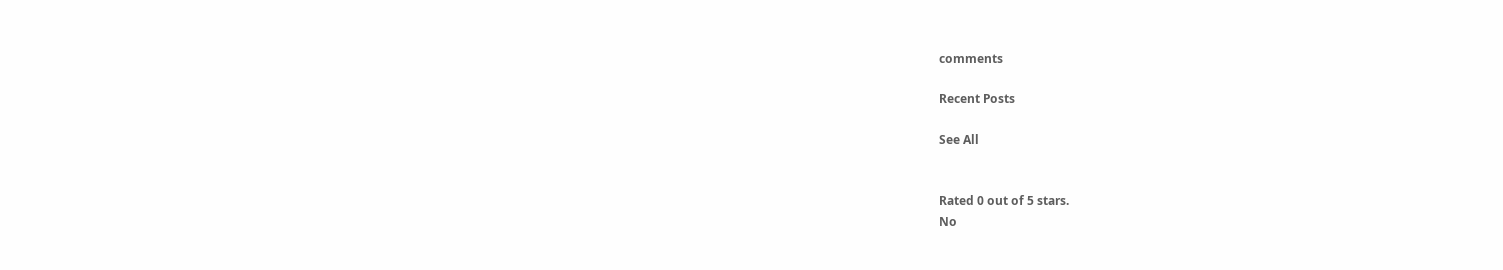comments

Recent Posts

See All


Rated 0 out of 5 stars.
No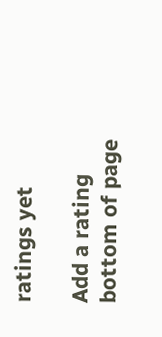ratings yet

Add a rating
bottom of page